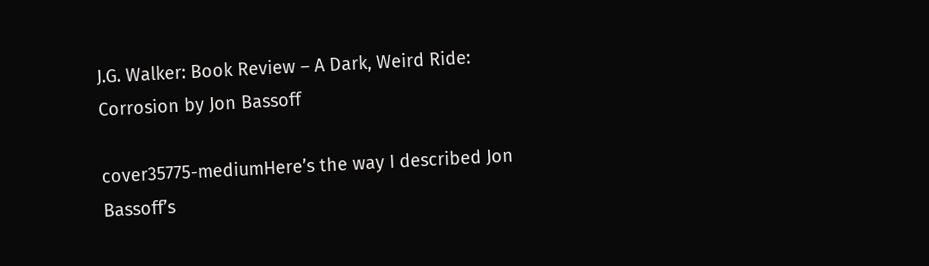J.G. Walker: Book Review – A Dark, Weird Ride: Corrosion by Jon Bassoff

cover35775-mediumHere’s the way I described Jon Bassoff’s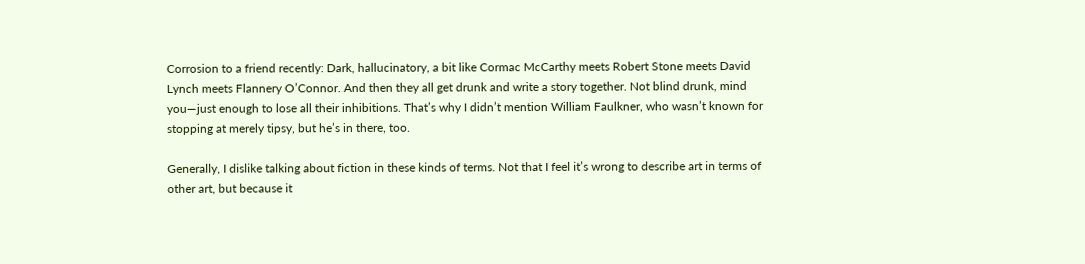Corrosion to a friend recently: Dark, hallucinatory, a bit like Cormac McCarthy meets Robert Stone meets David Lynch meets Flannery O’Connor. And then they all get drunk and write a story together. Not blind drunk, mind you—just enough to lose all their inhibitions. That’s why I didn’t mention William Faulkner, who wasn’t known for stopping at merely tipsy, but he’s in there, too.

Generally, I dislike talking about fiction in these kinds of terms. Not that I feel it’s wrong to describe art in terms of other art, but because it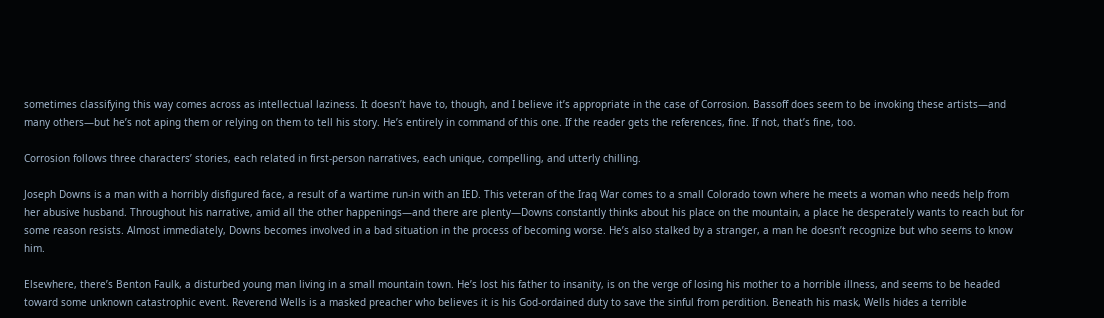sometimes classifying this way comes across as intellectual laziness. It doesn’t have to, though, and I believe it’s appropriate in the case of Corrosion. Bassoff does seem to be invoking these artists—and many others—but he’s not aping them or relying on them to tell his story. He’s entirely in command of this one. If the reader gets the references, fine. If not, that’s fine, too.

Corrosion follows three characters’ stories, each related in first-person narratives, each unique, compelling, and utterly chilling.

Joseph Downs is a man with a horribly disfigured face, a result of a wartime run-in with an IED. This veteran of the Iraq War comes to a small Colorado town where he meets a woman who needs help from her abusive husband. Throughout his narrative, amid all the other happenings—and there are plenty—Downs constantly thinks about his place on the mountain, a place he desperately wants to reach but for some reason resists. Almost immediately, Downs becomes involved in a bad situation in the process of becoming worse. He’s also stalked by a stranger, a man he doesn’t recognize but who seems to know him.

Elsewhere, there’s Benton Faulk, a disturbed young man living in a small mountain town. He’s lost his father to insanity, is on the verge of losing his mother to a horrible illness, and seems to be headed toward some unknown catastrophic event. Reverend Wells is a masked preacher who believes it is his God-ordained duty to save the sinful from perdition. Beneath his mask, Wells hides a terrible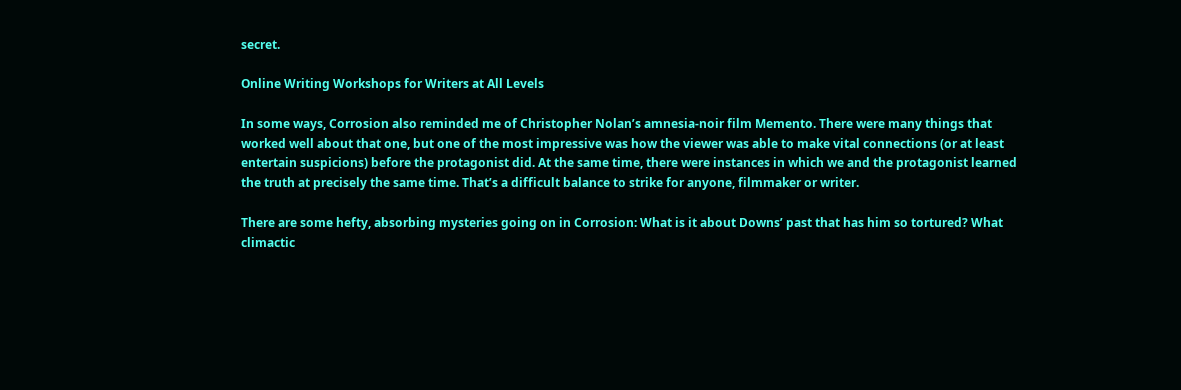secret.

Online Writing Workshops for Writers at All Levels

In some ways, Corrosion also reminded me of Christopher Nolan’s amnesia-noir film Memento. There were many things that worked well about that one, but one of the most impressive was how the viewer was able to make vital connections (or at least entertain suspicions) before the protagonist did. At the same time, there were instances in which we and the protagonist learned the truth at precisely the same time. That’s a difficult balance to strike for anyone, filmmaker or writer.

There are some hefty, absorbing mysteries going on in Corrosion: What is it about Downs’ past that has him so tortured? What climactic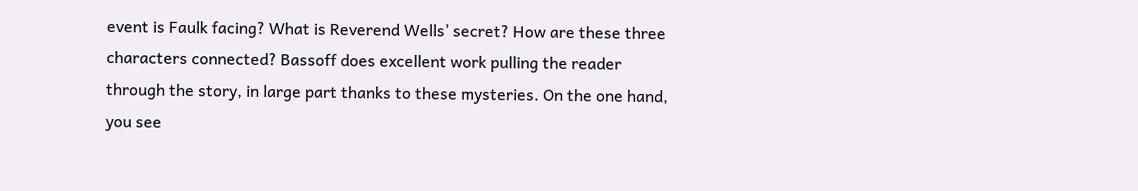event is Faulk facing? What is Reverend Wells’ secret? How are these three characters connected? Bassoff does excellent work pulling the reader through the story, in large part thanks to these mysteries. On the one hand, you see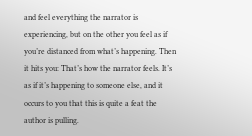and feel everything the narrator is experiencing, but on the other you feel as if you’re distanced from what’s happening. Then it hits you: That’s how the narrator feels. It’s as if it’s happening to someone else, and it occurs to you that this is quite a feat the author is pulling.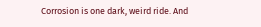Corrosion is one dark, weird ride. And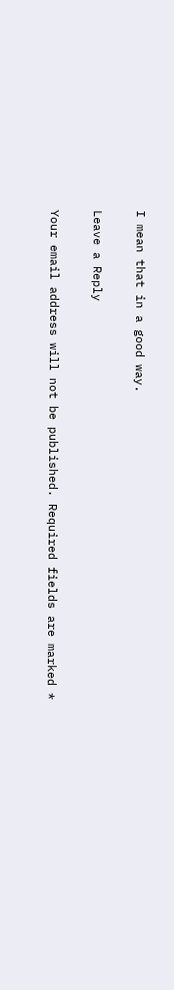I mean that in a good way.

Leave a Reply

Your email address will not be published. Required fields are marked *